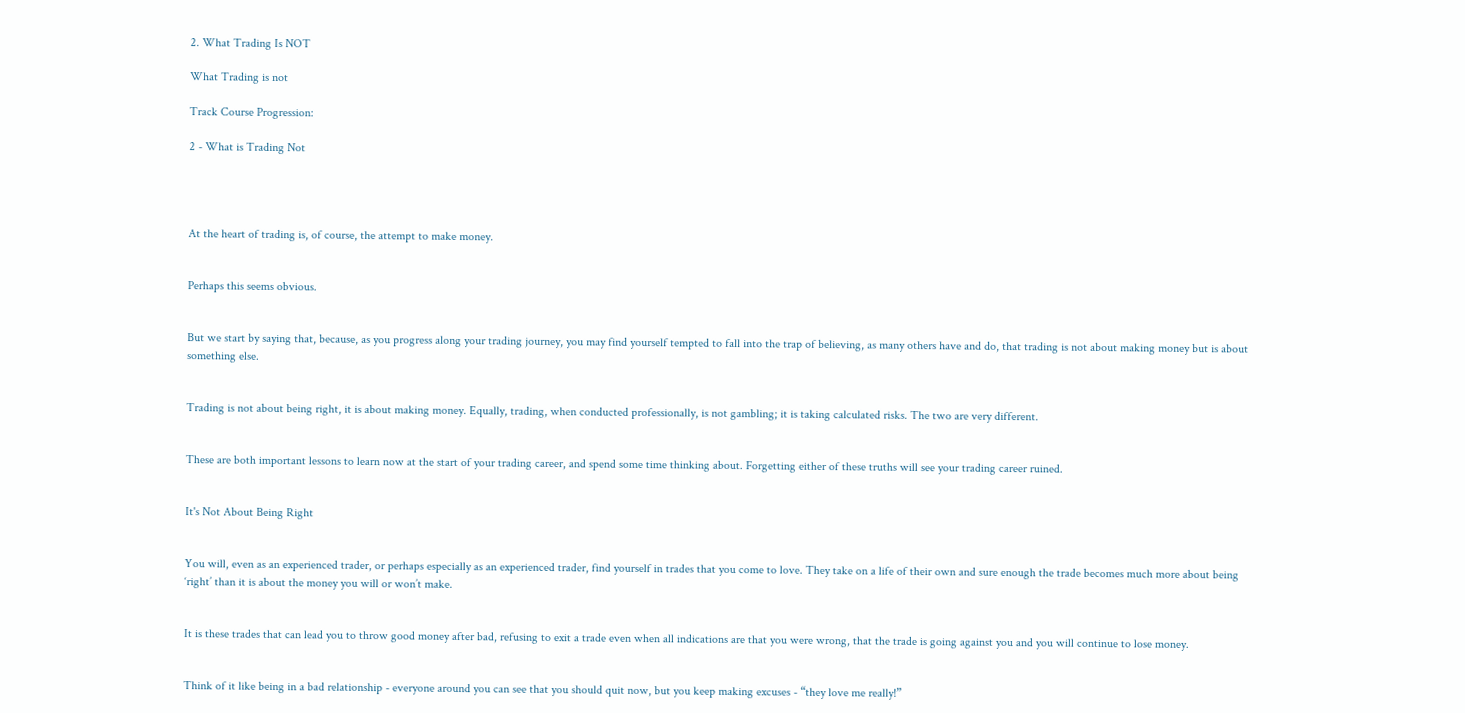2. What Trading Is NOT

What Trading is not

Track Course Progression:

2 - What is Trading Not




At the heart of trading is, of course, the attempt to make money.


Perhaps this seems obvious.


But we start by saying that, because, as you progress along your trading journey, you may find yourself tempted to fall into the trap of believing, as many others have and do, that trading is not about making money but is about something else.


Trading is not about being right, it is about making money. Equally, trading, when conducted professionally, is not gambling; it is taking calculated risks. The two are very different.


These are both important lessons to learn now at the start of your trading career, and spend some time thinking about. Forgetting either of these truths will see your trading career ruined.


It's Not About Being Right


You will, even as an experienced trader, or perhaps especially as an experienced trader, find yourself in trades that you come to love. They take on a life of their own and sure enough the trade becomes much more about being ‘right’ than it is about the money you will or won’t make.


It is these trades that can lead you to throw good money after bad, refusing to exit a trade even when all indications are that you were wrong, that the trade is going against you and you will continue to lose money.


Think of it like being in a bad relationship - everyone around you can see that you should quit now, but you keep making excuses - “they love me really!”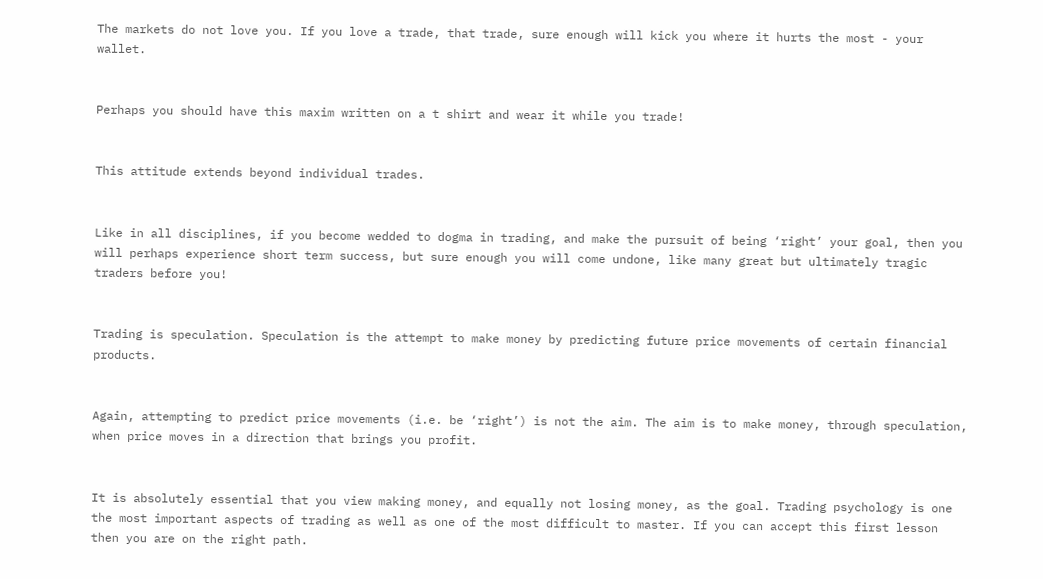The markets do not love you. If you love a trade, that trade, sure enough will kick you where it hurts the most - your wallet.


Perhaps you should have this maxim written on a t shirt and wear it while you trade!


This attitude extends beyond individual trades.


Like in all disciplines, if you become wedded to dogma in trading, and make the pursuit of being ‘right’ your goal, then you will perhaps experience short term success, but sure enough you will come undone, like many great but ultimately tragic traders before you!


Trading is speculation. Speculation is the attempt to make money by predicting future price movements of certain financial products.


Again, attempting to predict price movements (i.e. be ‘right’) is not the aim. The aim is to make money, through speculation, when price moves in a direction that brings you profit.


It is absolutely essential that you view making money, and equally not losing money, as the goal. Trading psychology is one the most important aspects of trading as well as one of the most difficult to master. If you can accept this first lesson then you are on the right path.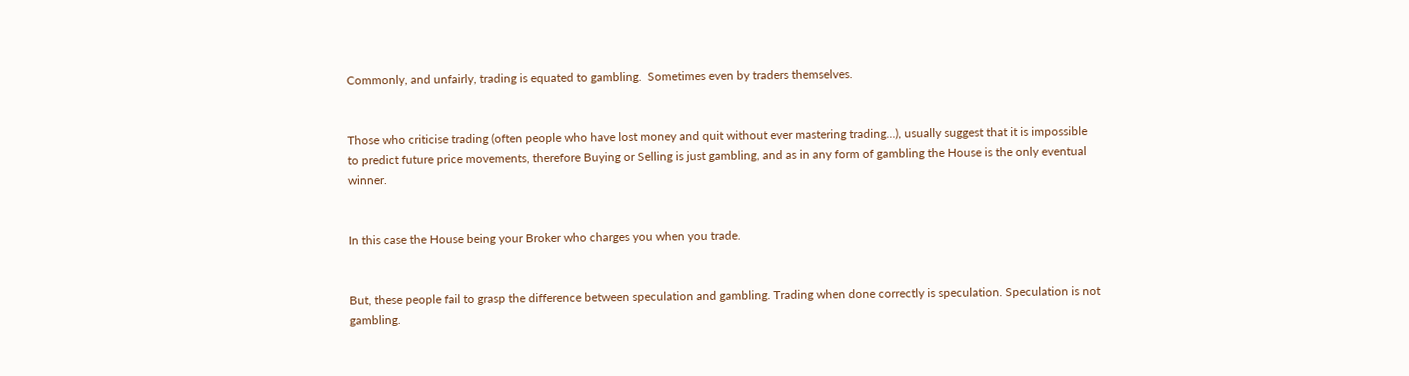Commonly, and unfairly, trading is equated to gambling.  Sometimes even by traders themselves.


Those who criticise trading (often people who have lost money and quit without ever mastering trading…), usually suggest that it is impossible to predict future price movements, therefore Buying or Selling is just gambling, and as in any form of gambling the House is the only eventual winner.


In this case the House being your Broker who charges you when you trade.


But, these people fail to grasp the difference between speculation and gambling. Trading when done correctly is speculation. Speculation is not gambling.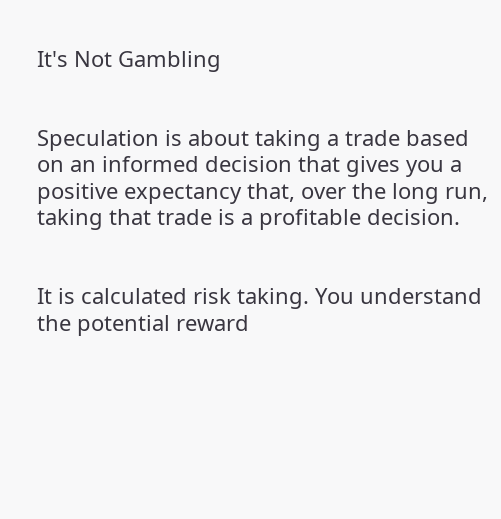It's Not Gambling


Speculation is about taking a trade based on an informed decision that gives you a positive expectancy that, over the long run, taking that trade is a profitable decision.


It is calculated risk taking. You understand the potential reward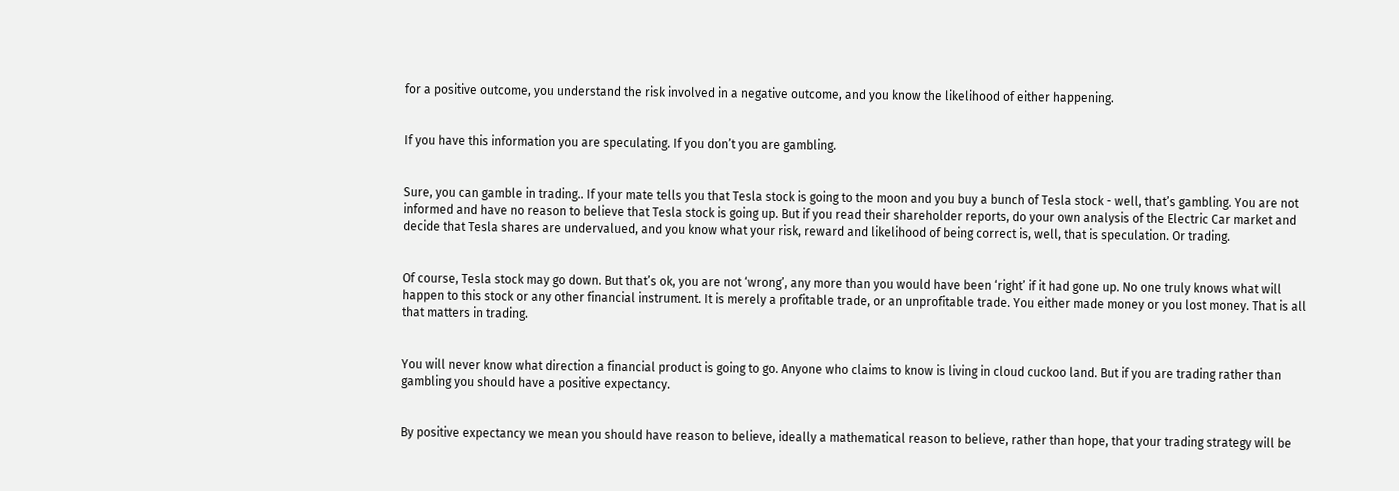for a positive outcome, you understand the risk involved in a negative outcome, and you know the likelihood of either happening.


If you have this information you are speculating. If you don’t you are gambling.


Sure, you can gamble in trading.. If your mate tells you that Tesla stock is going to the moon and you buy a bunch of Tesla stock - well, that’s gambling. You are not informed and have no reason to believe that Tesla stock is going up. But if you read their shareholder reports, do your own analysis of the Electric Car market and decide that Tesla shares are undervalued, and you know what your risk, reward and likelihood of being correct is, well, that is speculation. Or trading.


Of course, Tesla stock may go down. But that’s ok, you are not ‘wrong’, any more than you would have been ‘right’ if it had gone up. No one truly knows what will happen to this stock or any other financial instrument. It is merely a profitable trade, or an unprofitable trade. You either made money or you lost money. That is all that matters in trading.


You will never know what direction a financial product is going to go. Anyone who claims to know is living in cloud cuckoo land. But if you are trading rather than gambling you should have a positive expectancy.


By positive expectancy we mean you should have reason to believe, ideally a mathematical reason to believe, rather than hope, that your trading strategy will be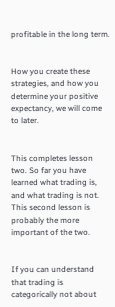profitable in the long term.


How you create these strategies, and how you determine your positive expectancy, we will come to later.


This completes lesson two. So far you have learned what trading is, and what trading is not. This second lesson is probably the more important of the two.


If you can understand that trading is categorically not about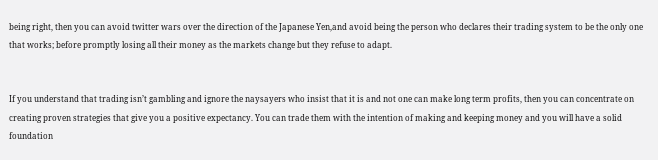being right, then you can avoid twitter wars over the direction of the Japanese Yen,and avoid being the person who declares their trading system to be the only one that works; before promptly losing all their money as the markets change but they refuse to adapt.


If you understand that trading isn’t gambling and ignore the naysayers who insist that it is and not one can make long term profits, then you can concentrate on creating proven strategies that give you a positive expectancy. You can trade them with the intention of making and keeping money and you will have a solid foundation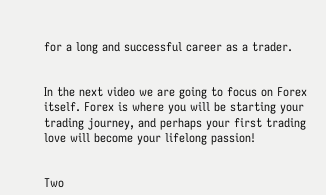for a long and successful career as a trader.


In the next video we are going to focus on Forex itself. Forex is where you will be starting your trading journey, and perhaps your first trading love will become your lifelong passion!


Two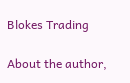Blokes Trading

About the author,